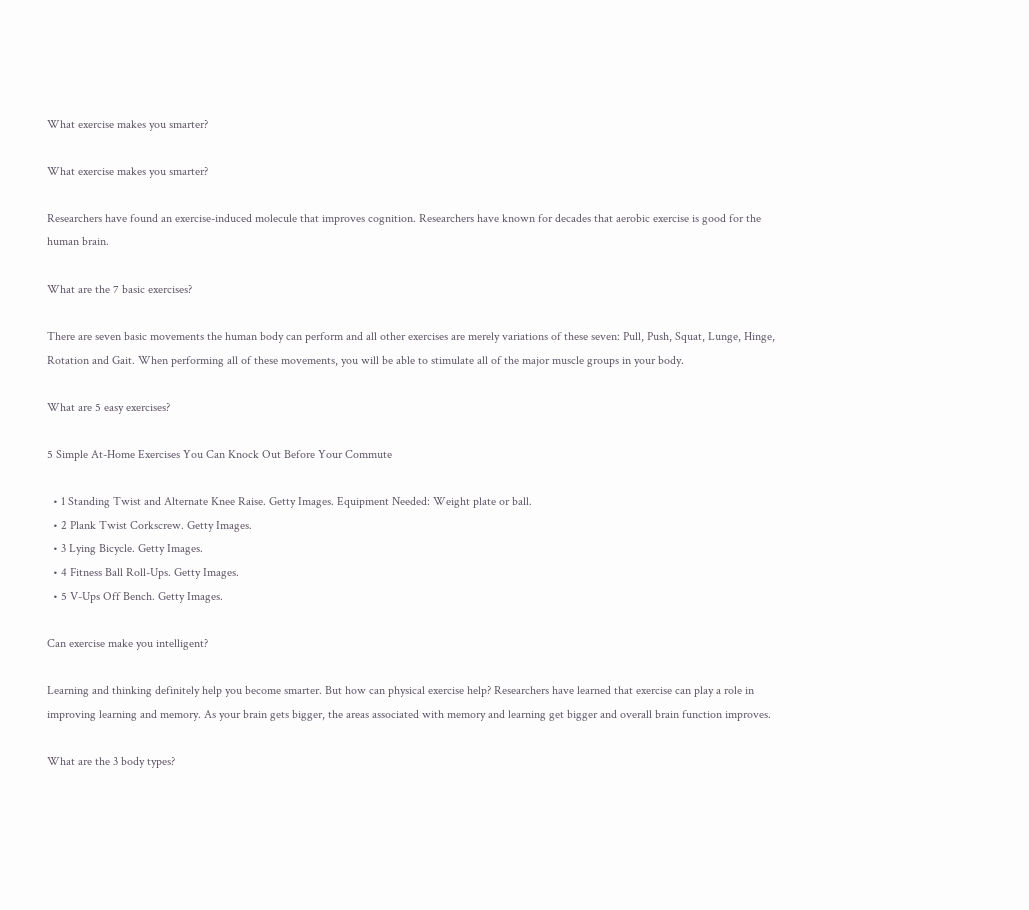What exercise makes you smarter?

What exercise makes you smarter?

Researchers have found an exercise-induced molecule that improves cognition. Researchers have known for decades that aerobic exercise is good for the human brain.

What are the 7 basic exercises?

There are seven basic movements the human body can perform and all other exercises are merely variations of these seven: Pull, Push, Squat, Lunge, Hinge, Rotation and Gait. When performing all of these movements, you will be able to stimulate all of the major muscle groups in your body.

What are 5 easy exercises?

5 Simple At-Home Exercises You Can Knock Out Before Your Commute

  • 1 Standing Twist and Alternate Knee Raise. Getty Images. Equipment Needed: Weight plate or ball.
  • 2 Plank Twist Corkscrew. Getty Images.
  • 3 Lying Bicycle. Getty Images.
  • 4 Fitness Ball Roll-Ups. Getty Images.
  • 5 V-Ups Off Bench. Getty Images.

Can exercise make you intelligent?

Learning and thinking definitely help you become smarter. But how can physical exercise help? Researchers have learned that exercise can play a role in improving learning and memory. As your brain gets bigger, the areas associated with memory and learning get bigger and overall brain function improves.

What are the 3 body types?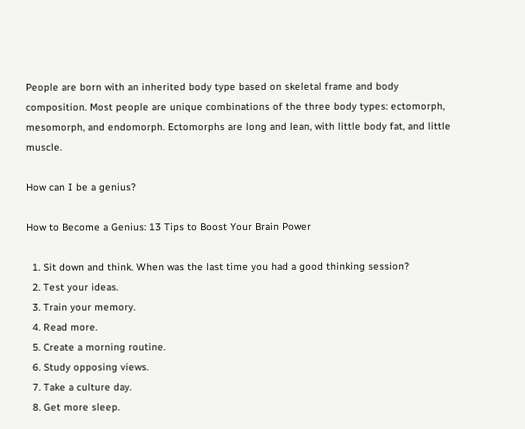People are born with an inherited body type based on skeletal frame and body composition. Most people are unique combinations of the three body types: ectomorph, mesomorph, and endomorph. Ectomorphs are long and lean, with little body fat, and little muscle.

How can I be a genius?

How to Become a Genius: 13 Tips to Boost Your Brain Power

  1. Sit down and think. When was the last time you had a good thinking session?
  2. Test your ideas.
  3. Train your memory.
  4. Read more.
  5. Create a morning routine.
  6. Study opposing views.
  7. Take a culture day.
  8. Get more sleep.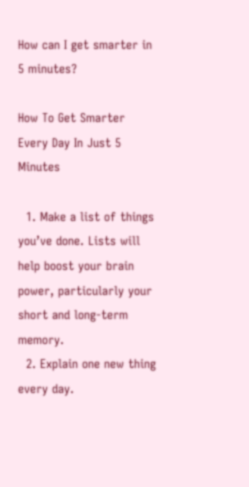How can I get smarter in 5 minutes?

How To Get Smarter Every Day In Just 5 Minutes

  1. Make a list of things you’ve done. Lists will help boost your brain power, particularly your short and long-term memory.
  2. Explain one new thing every day.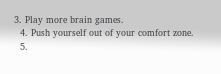3. Play more brain games.
  4. Push yourself out of your comfort zone.
  5.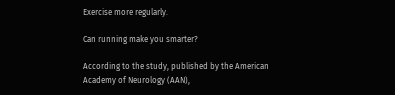Exercise more regularly.

Can running make you smarter?

According to the study, published by the American Academy of Neurology (AAN),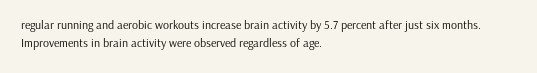regular running and aerobic workouts increase brain activity by 5.7 percent after just six months. Improvements in brain activity were observed regardless of age.